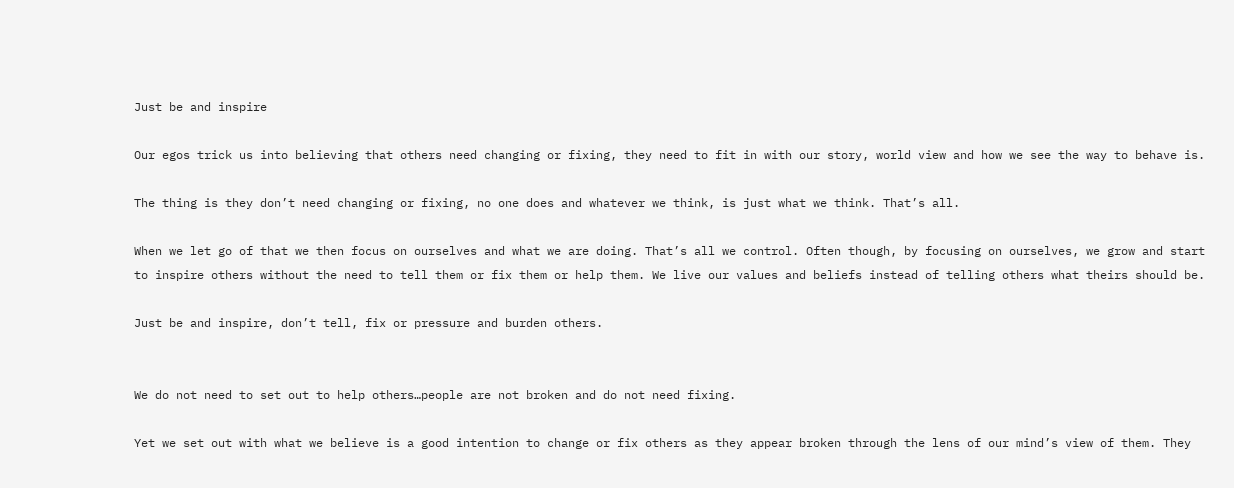Just be and inspire

Our egos trick us into believing that others need changing or fixing, they need to fit in with our story, world view and how we see the way to behave is.

The thing is they don’t need changing or fixing, no one does and whatever we think, is just what we think. That’s all.

When we let go of that we then focus on ourselves and what we are doing. That’s all we control. Often though, by focusing on ourselves, we grow and start to inspire others without the need to tell them or fix them or help them. We live our values and beliefs instead of telling others what theirs should be.

Just be and inspire, don’t tell, fix or pressure and burden others.


We do not need to set out to help others…people are not broken and do not need fixing.

Yet we set out with what we believe is a good intention to change or fix others as they appear broken through the lens of our mind’s view of them. They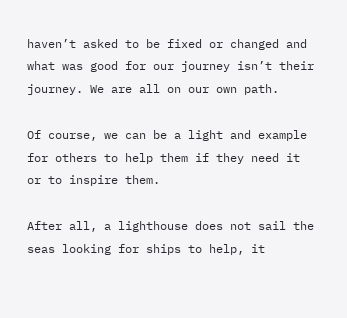haven’t asked to be fixed or changed and what was good for our journey isn’t their journey. We are all on our own path.

Of course, we can be a light and example for others to help them if they need it or to inspire them.

After all, a lighthouse does not sail the seas looking for ships to help, it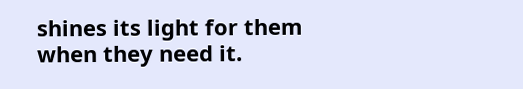shines its light for them when they need it.